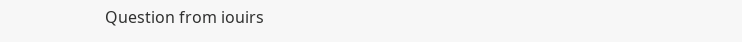Question from iouirs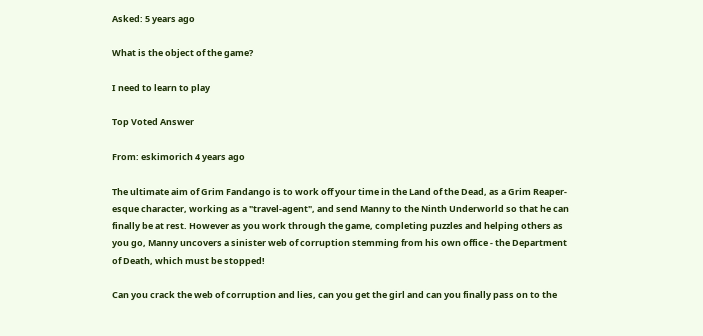Asked: 5 years ago

What is the object of the game?

I need to learn to play

Top Voted Answer

From: eskimorich 4 years ago

The ultimate aim of Grim Fandango is to work off your time in the Land of the Dead, as a Grim Reaper-esque character, working as a "travel-agent", and send Manny to the Ninth Underworld so that he can finally be at rest. However as you work through the game, completing puzzles and helping others as you go, Manny uncovers a sinister web of corruption stemming from his own office - the Department of Death, which must be stopped!

Can you crack the web of corruption and lies, can you get the girl and can you finally pass on to the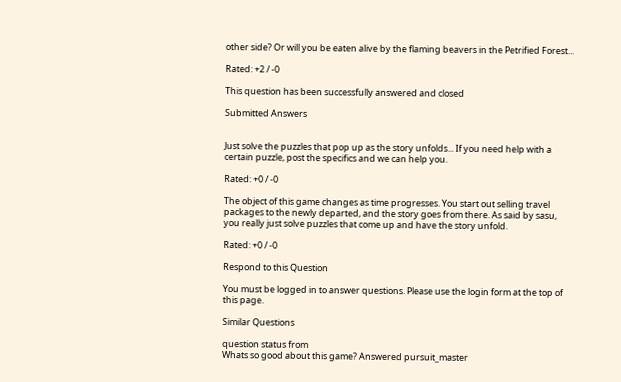other side? Or will you be eaten alive by the flaming beavers in the Petrified Forest...

Rated: +2 / -0

This question has been successfully answered and closed

Submitted Answers


Just solve the puzzles that pop up as the story unfolds... If you need help with a certain puzzle, post the specifics and we can help you.

Rated: +0 / -0

The object of this game changes as time progresses. You start out selling travel packages to the newly departed, and the story goes from there. As said by sasu, you really just solve puzzles that come up and have the story unfold.

Rated: +0 / -0

Respond to this Question

You must be logged in to answer questions. Please use the login form at the top of this page.

Similar Questions

question status from
Whats so good about this game? Answered pursuit_master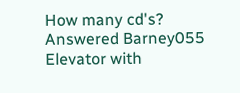How many cd's? Answered Barney055
Elevator with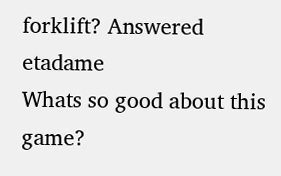forklift? Answered etadame
Whats so good about this game?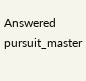Answered pursuit_master